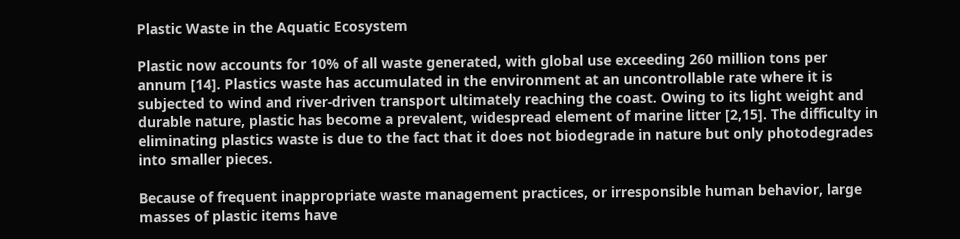Plastic Waste in the Aquatic Ecosystem

Plastic now accounts for 10% of all waste generated, with global use exceeding 260 million tons per annum [14]. Plastics waste has accumulated in the environment at an uncontrollable rate where it is subjected to wind and river-driven transport ultimately reaching the coast. Owing to its light weight and durable nature, plastic has become a prevalent, widespread element of marine litter [2,15]. The difficulty in eliminating plastics waste is due to the fact that it does not biodegrade in nature but only photodegrades into smaller pieces.

Because of frequent inappropriate waste management practices, or irresponsible human behavior, large masses of plastic items have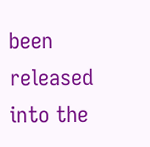been released into the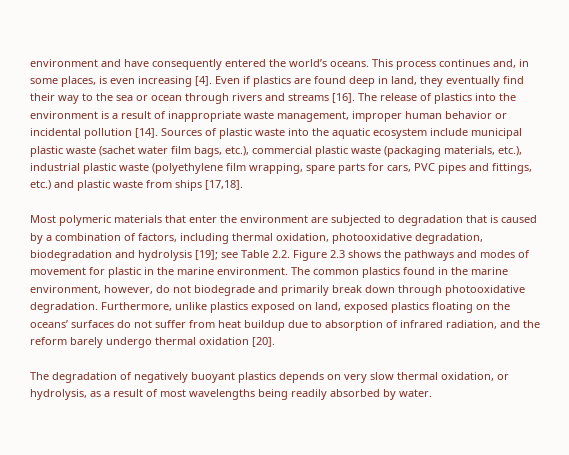environment and have consequently entered the world’s oceans. This process continues and, in some places, is even increasing [4]. Even if plastics are found deep in land, they eventually find their way to the sea or ocean through rivers and streams [16]. The release of plastics into the environment is a result of inappropriate waste management, improper human behavior or incidental pollution [14]. Sources of plastic waste into the aquatic ecosystem include municipal plastic waste (sachet water film bags, etc.), commercial plastic waste (packaging materials, etc.), industrial plastic waste (polyethylene film wrapping, spare parts for cars, PVC pipes and fittings, etc.) and plastic waste from ships [17,18].

Most polymeric materials that enter the environment are subjected to degradation that is caused by a combination of factors, including thermal oxidation, photooxidative degradation, biodegradation and hydrolysis [19]; see Table 2.2. Figure 2.3 shows the pathways and modes of movement for plastic in the marine environment. The common plastics found in the marine environment, however, do not biodegrade and primarily break down through photooxidative degradation. Furthermore, unlike plastics exposed on land, exposed plastics floating on the oceans’ surfaces do not suffer from heat buildup due to absorption of infrared radiation, and the reform barely undergo thermal oxidation [20].

The degradation of negatively buoyant plastics depends on very slow thermal oxidation, or hydrolysis, as a result of most wavelengths being readily absorbed by water.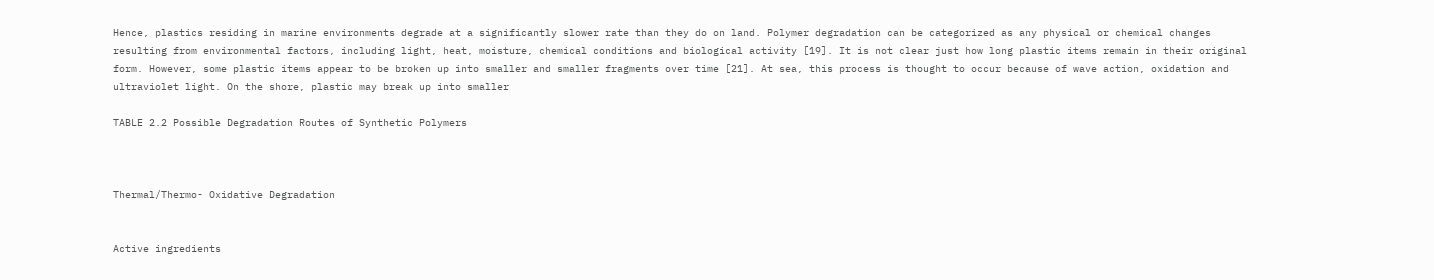Hence, plastics residing in marine environments degrade at a significantly slower rate than they do on land. Polymer degradation can be categorized as any physical or chemical changes resulting from environmental factors, including light, heat, moisture, chemical conditions and biological activity [19]. It is not clear just how long plastic items remain in their original form. However, some plastic items appear to be broken up into smaller and smaller fragments over time [21]. At sea, this process is thought to occur because of wave action, oxidation and ultraviolet light. On the shore, plastic may break up into smaller

TABLE 2.2 Possible Degradation Routes of Synthetic Polymers



Thermal/Thermo- Oxidative Degradation


Active ingredients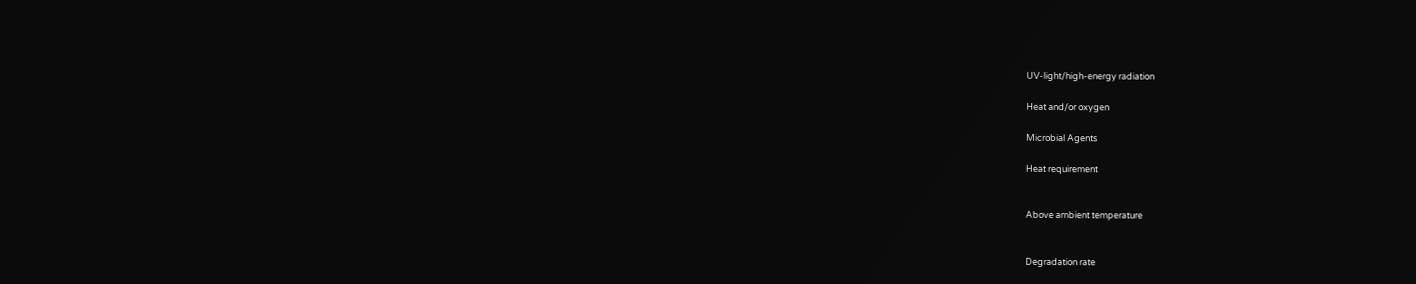UV-light/high-energy radiation

Heat and/or oxygen

Microbial Agents

Heat requirement


Above ambient temperature


Degradation rate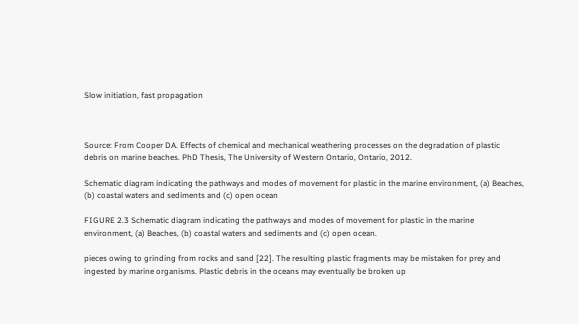Slow initiation, fast propagation



Source: From Cooper DA. Effects of chemical and mechanical weathering processes on the degradation of plastic debris on marine beaches. PhD Thesis, The University of Western Ontario, Ontario, 2012.

Schematic diagram indicating the pathways and modes of movement for plastic in the marine environment, (a) Beaches, (b) coastal waters and sediments and (c) open ocean

FIGURE 2.3 Schematic diagram indicating the pathways and modes of movement for plastic in the marine environment, (a) Beaches, (b) coastal waters and sediments and (c) open ocean.

pieces owing to grinding from rocks and sand [22]. The resulting plastic fragments may be mistaken for prey and ingested by marine organisms. Plastic debris in the oceans may eventually be broken up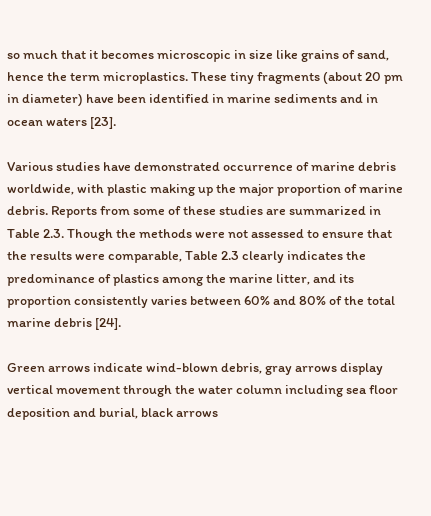so much that it becomes microscopic in size like grains of sand, hence the term microplastics. These tiny fragments (about 20 pm in diameter) have been identified in marine sediments and in ocean waters [23].

Various studies have demonstrated occurrence of marine debris worldwide, with plastic making up the major proportion of marine debris. Reports from some of these studies are summarized in Table 2.3. Though the methods were not assessed to ensure that the results were comparable, Table 2.3 clearly indicates the predominance of plastics among the marine litter, and its proportion consistently varies between 60% and 80% of the total marine debris [24].

Green arrows indicate wind-blown debris, gray arrows display vertical movement through the water column including sea floor deposition and burial, black arrows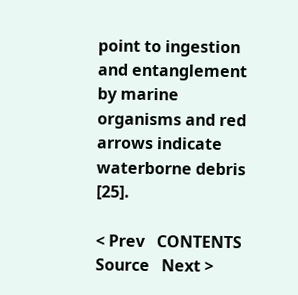point to ingestion and entanglement by marine organisms and red arrows indicate waterborne debris [25].

< Prev   CONTENTS   Source   Next >